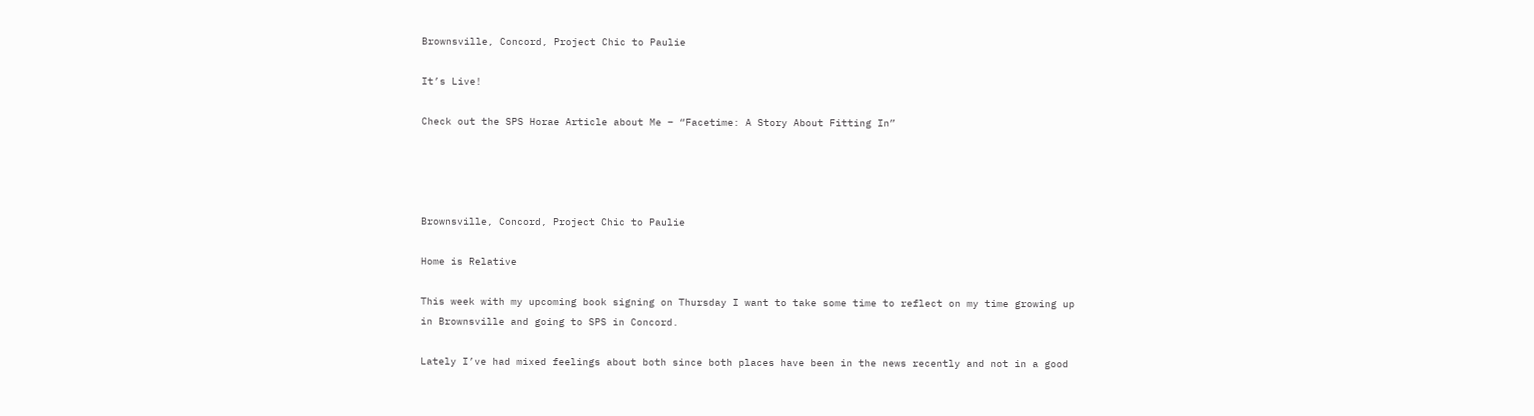Brownsville, Concord, Project Chic to Paulie

It’s Live!

Check out the SPS Horae Article about Me – “Facetime: A Story About Fitting In”




Brownsville, Concord, Project Chic to Paulie

Home is Relative

This week with my upcoming book signing on Thursday I want to take some time to reflect on my time growing up in Brownsville and going to SPS in Concord.

Lately I’ve had mixed feelings about both since both places have been in the news recently and not in a good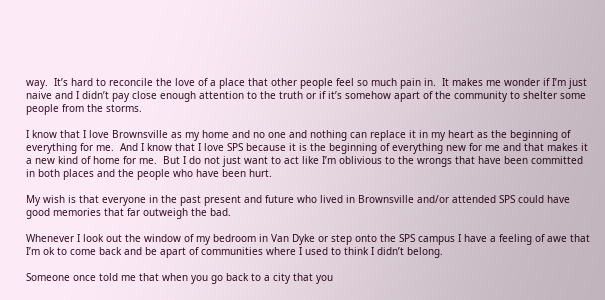way.  It’s hard to reconcile the love of a place that other people feel so much pain in.  It makes me wonder if I’m just naive and I didn’t pay close enough attention to the truth or if it’s somehow apart of the community to shelter some people from the storms.

I know that I love Brownsville as my home and no one and nothing can replace it in my heart as the beginning of everything for me.  And I know that I love SPS because it is the beginning of everything new for me and that makes it a new kind of home for me.  But I do not just want to act like I’m oblivious to the wrongs that have been committed in both places and the people who have been hurt.

My wish is that everyone in the past present and future who lived in Brownsville and/or attended SPS could have good memories that far outweigh the bad.

Whenever I look out the window of my bedroom in Van Dyke or step onto the SPS campus I have a feeling of awe that I’m ok to come back and be apart of communities where I used to think I didn’t belong.

Someone once told me that when you go back to a city that you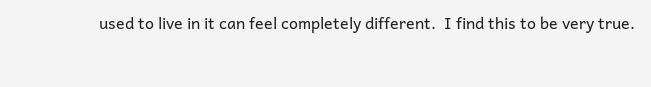used to live in it can feel completely different.  I find this to be very true.